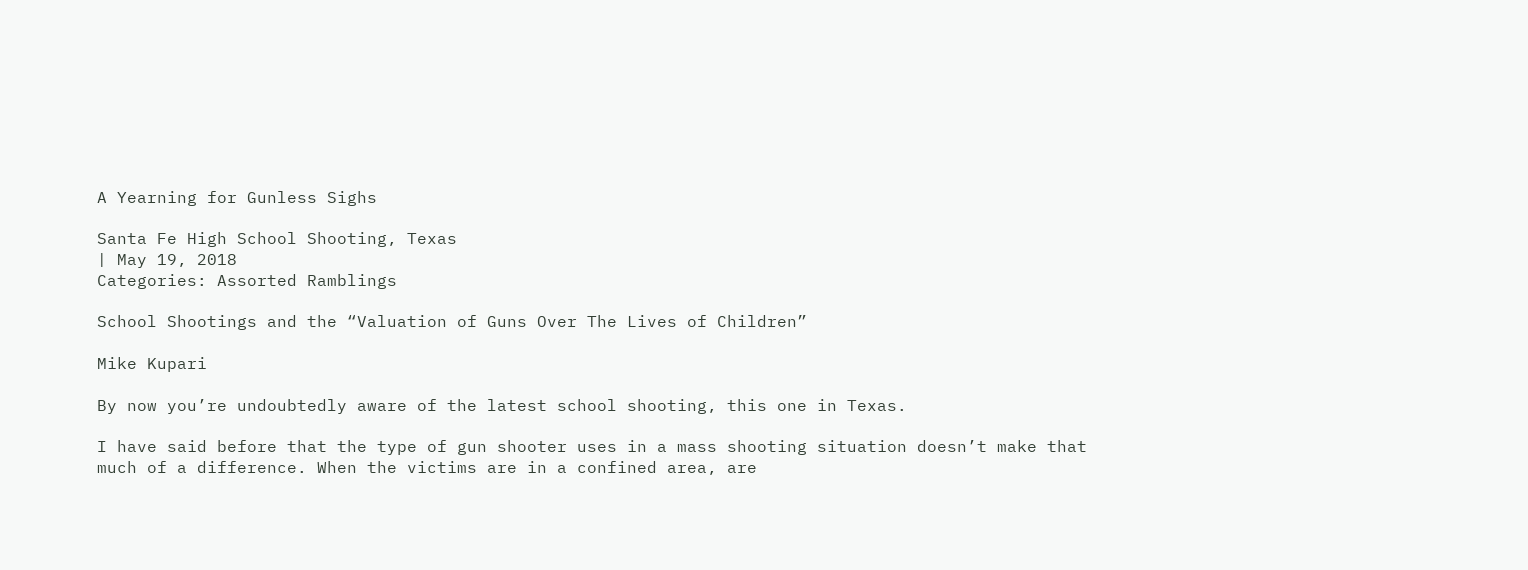A Yearning for Gunless Sighs

Santa Fe High School Shooting, Texas
| May 19, 2018
Categories: Assorted Ramblings

School Shootings and the “Valuation of Guns Over The Lives of Children”

Mike Kupari

By now you’re undoubtedly aware of the latest school shooting, this one in Texas.

I have said before that the type of gun shooter uses in a mass shooting situation doesn’t make that much of a difference. When the victims are in a confined area, are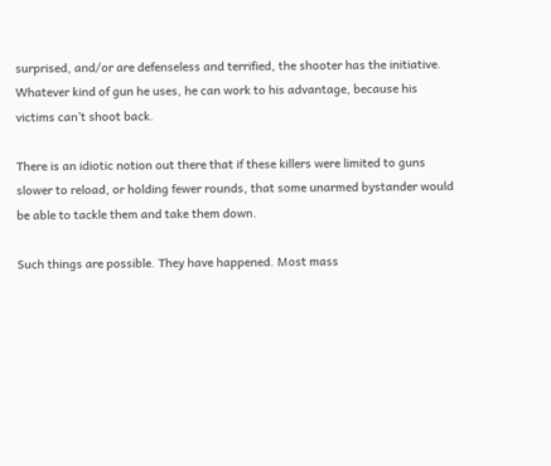surprised, and/or are defenseless and terrified, the shooter has the initiative. Whatever kind of gun he uses, he can work to his advantage, because his victims can’t shoot back.

There is an idiotic notion out there that if these killers were limited to guns slower to reload, or holding fewer rounds, that some unarmed bystander would be able to tackle them and take them down.

Such things are possible. They have happened. Most mass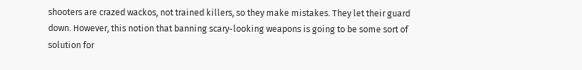shooters are crazed wackos, not trained killers, so they make mistakes. They let their guard down. However, this notion that banning scary-looking weapons is going to be some sort of solution for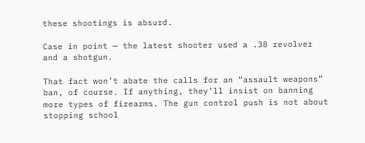these shootings is absurd.

Case in point — the latest shooter used a .38 revolver and a shotgun.

That fact won’t abate the calls for an “assault weapons” ban, of course. If anything, they’ll insist on banning more types of firearms. The gun control push is not about stopping school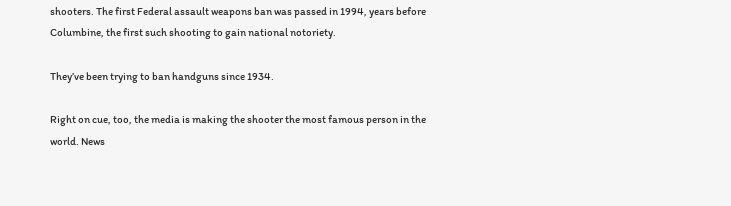shooters. The first Federal assault weapons ban was passed in 1994, years before Columbine, the first such shooting to gain national notoriety.

They’ve been trying to ban handguns since 1934.

Right on cue, too, the media is making the shooter the most famous person in the world. News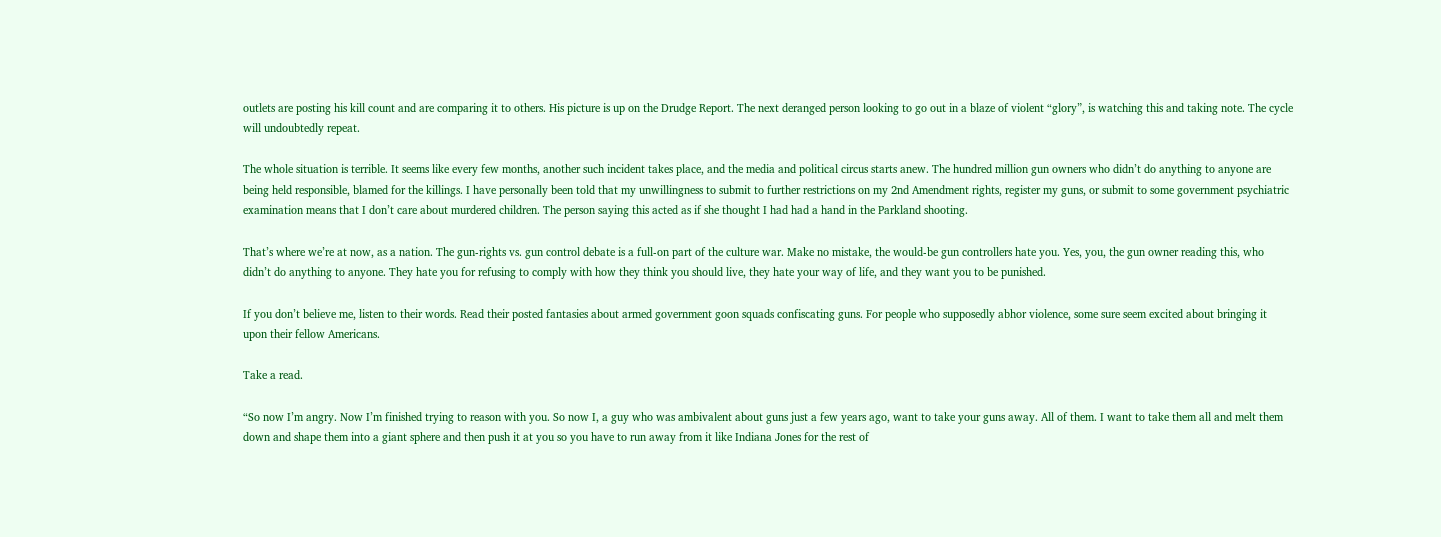outlets are posting his kill count and are comparing it to others. His picture is up on the Drudge Report. The next deranged person looking to go out in a blaze of violent “glory”, is watching this and taking note. The cycle will undoubtedly repeat.

The whole situation is terrible. It seems like every few months, another such incident takes place, and the media and political circus starts anew. The hundred million gun owners who didn’t do anything to anyone are being held responsible, blamed for the killings. I have personally been told that my unwillingness to submit to further restrictions on my 2nd Amendment rights, register my guns, or submit to some government psychiatric examination means that I don’t care about murdered children. The person saying this acted as if she thought I had had a hand in the Parkland shooting.

That’s where we’re at now, as a nation. The gun-rights vs. gun control debate is a full-on part of the culture war. Make no mistake, the would-be gun controllers hate you. Yes, you, the gun owner reading this, who didn’t do anything to anyone. They hate you for refusing to comply with how they think you should live, they hate your way of life, and they want you to be punished.

If you don’t believe me, listen to their words. Read their posted fantasies about armed government goon squads confiscating guns. For people who supposedly abhor violence, some sure seem excited about bringing it upon their fellow Americans.

Take a read.

“So now I’m angry. Now I’m finished trying to reason with you. So now I, a guy who was ambivalent about guns just a few years ago, want to take your guns away. All of them. I want to take them all and melt them down and shape them into a giant sphere and then push it at you so you have to run away from it like Indiana Jones for the rest of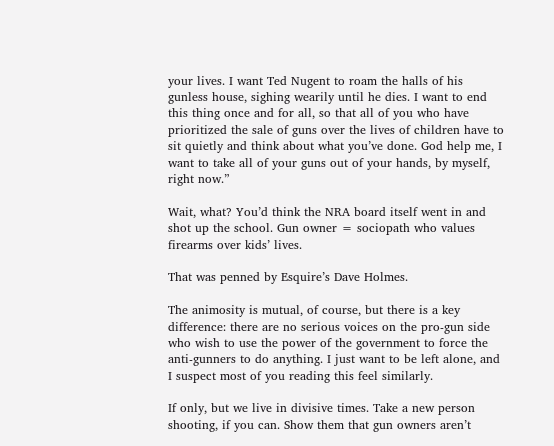your lives. I want Ted Nugent to roam the halls of his gunless house, sighing wearily until he dies. I want to end this thing once and for all, so that all of you who have prioritized the sale of guns over the lives of children have to sit quietly and think about what you’ve done. God help me, I want to take all of your guns out of your hands, by myself, right now.”

Wait, what? You’d think the NRA board itself went in and shot up the school. Gun owner = sociopath who values firearms over kids’ lives.

That was penned by Esquire’s Dave Holmes.

The animosity is mutual, of course, but there is a key difference: there are no serious voices on the pro-gun side who wish to use the power of the government to force the anti-gunners to do anything. I just want to be left alone, and I suspect most of you reading this feel similarly.

If only, but we live in divisive times. Take a new person shooting, if you can. Show them that gun owners aren’t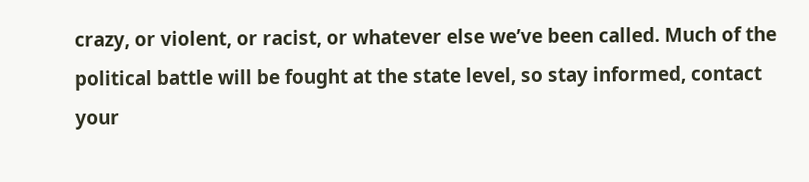crazy, or violent, or racist, or whatever else we’ve been called. Much of the political battle will be fought at the state level, so stay informed, contact your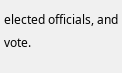elected officials, and vote.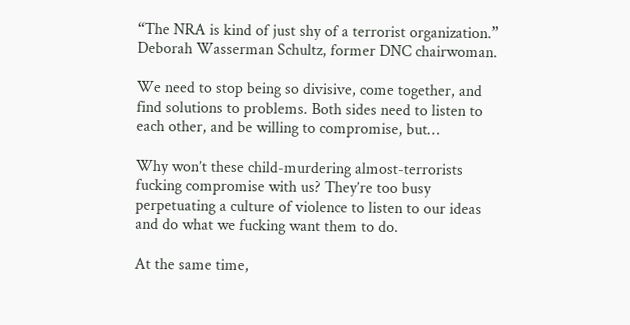“The NRA is kind of just shy of a terrorist organization.” Deborah Wasserman Schultz, former DNC chairwoman.

We need to stop being so divisive, come together, and find solutions to problems. Both sides need to listen to each other, and be willing to compromise, but…

Why won’t these child-murdering almost-terrorists fucking compromise with us? They’re too busy perpetuating a culture of violence to listen to our ideas and do what we fucking want them to do.

At the same time,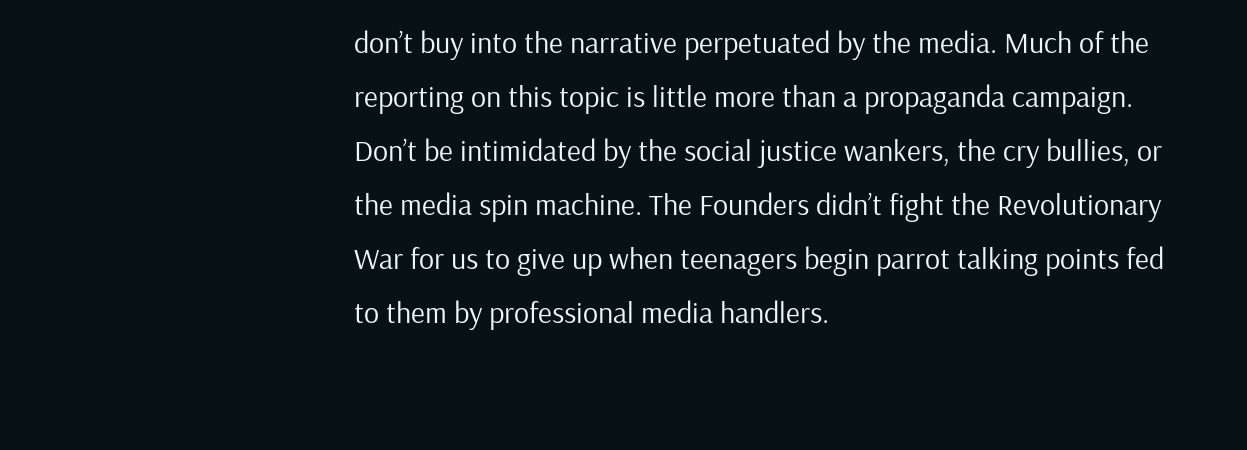don’t buy into the narrative perpetuated by the media. Much of the reporting on this topic is little more than a propaganda campaign. Don’t be intimidated by the social justice wankers, the cry bullies, or the media spin machine. The Founders didn’t fight the Revolutionary War for us to give up when teenagers begin parrot talking points fed to them by professional media handlers.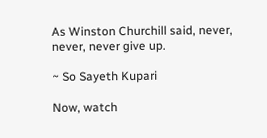As Winston Churchill said, never, never, never give up.

~ So Sayeth Kupari

Now, watch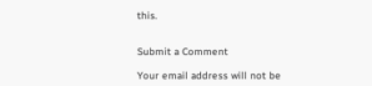this.


Submit a Comment

Your email address will not be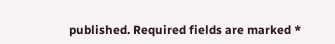published. Required fields are marked *